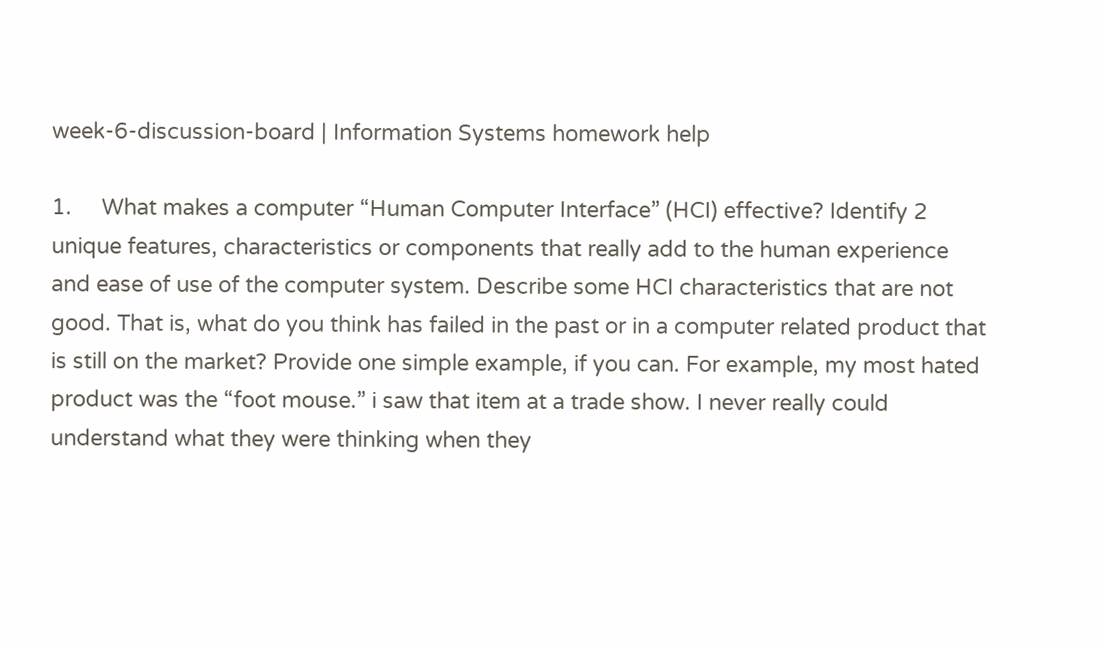week-6-discussion-board | Information Systems homework help

1.     What makes a computer “Human Computer Interface” (HCI) effective? Identify 2 unique features, characteristics or components that really add to the human experience and ease of use of the computer system. Describe some HCI characteristics that are not good. That is, what do you think has failed in the past or in a computer related product that is still on the market? Provide one simple example, if you can. For example, my most hated product was the “foot mouse.” i saw that item at a trade show. I never really could understand what they were thinking when they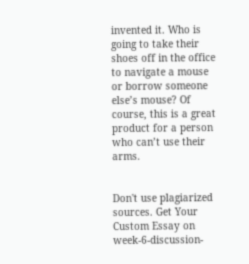invented it. Who is going to take their shoes off in the office to navigate a mouse or borrow someone else’s mouse? Of course, this is a great product for a person who can’t use their arms.


Don't use plagiarized sources. Get Your Custom Essay on
week-6-discussion-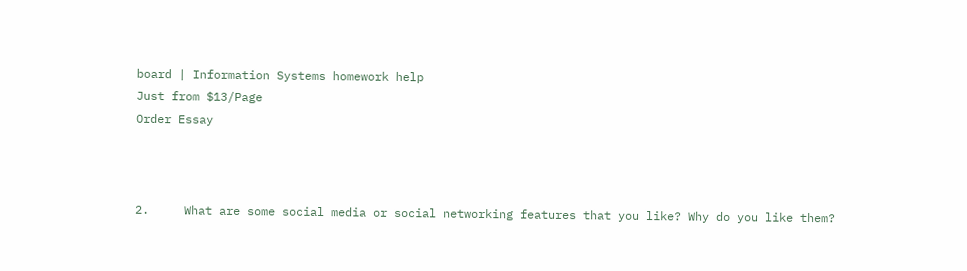board | Information Systems homework help
Just from $13/Page
Order Essay



2.     What are some social media or social networking features that you like? Why do you like them?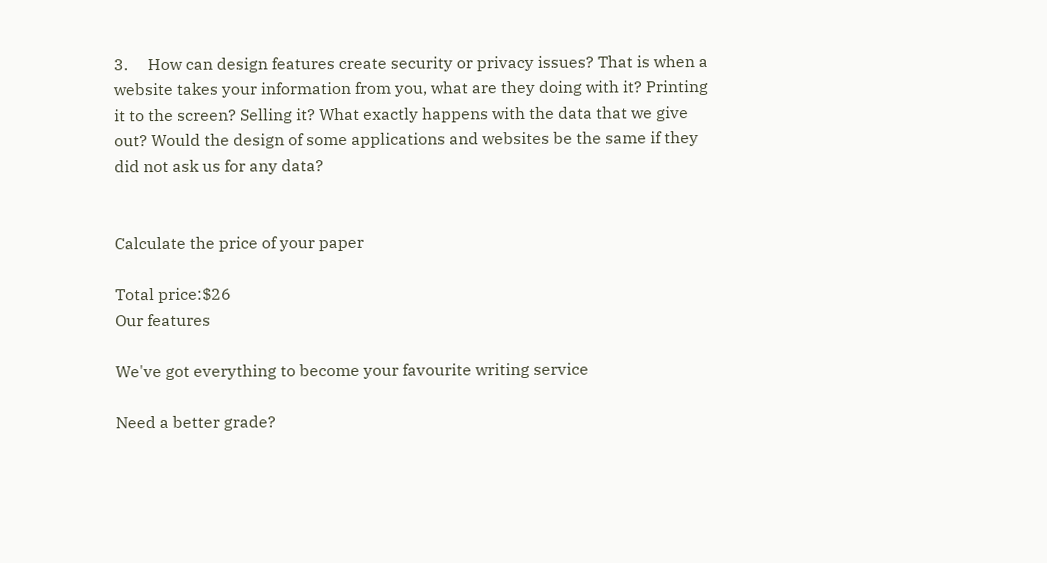3.     How can design features create security or privacy issues? That is when a website takes your information from you, what are they doing with it? Printing it to the screen? Selling it? What exactly happens with the data that we give out? Would the design of some applications and websites be the same if they did not ask us for any data?


Calculate the price of your paper

Total price:$26
Our features

We've got everything to become your favourite writing service

Need a better grade?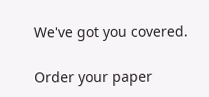We've got you covered.

Order your paper